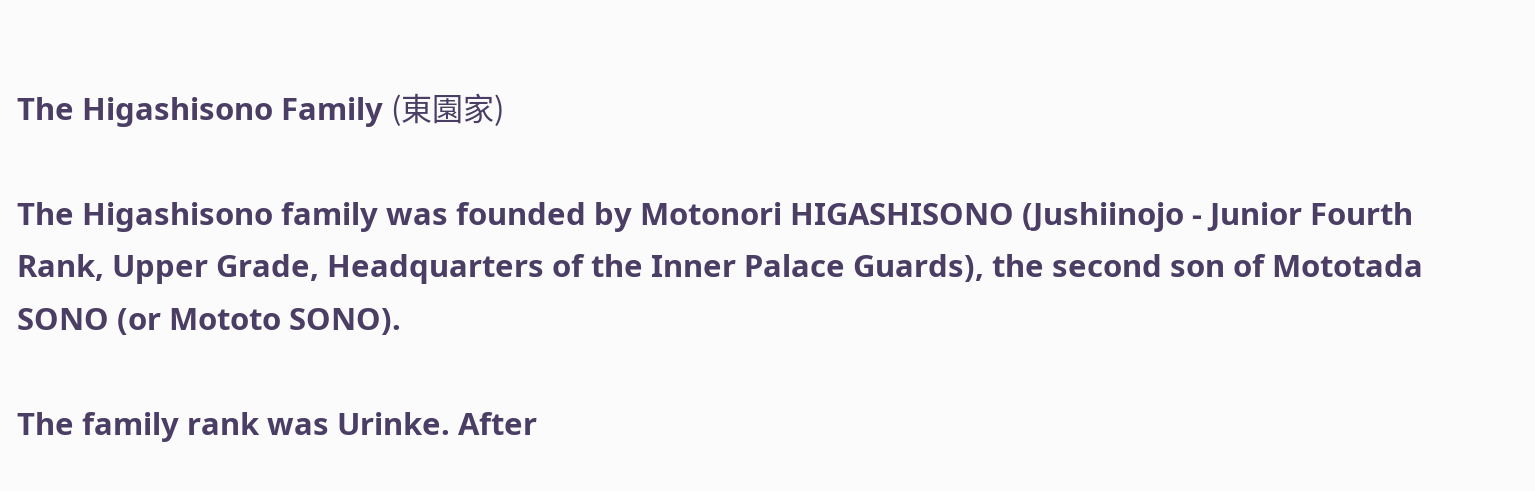The Higashisono Family (東園家)

The Higashisono family was founded by Motonori HIGASHISONO (Jushiinojo - Junior Fourth Rank, Upper Grade, Headquarters of the Inner Palace Guards), the second son of Mototada SONO (or Mototo SONO).

The family rank was Urinke. After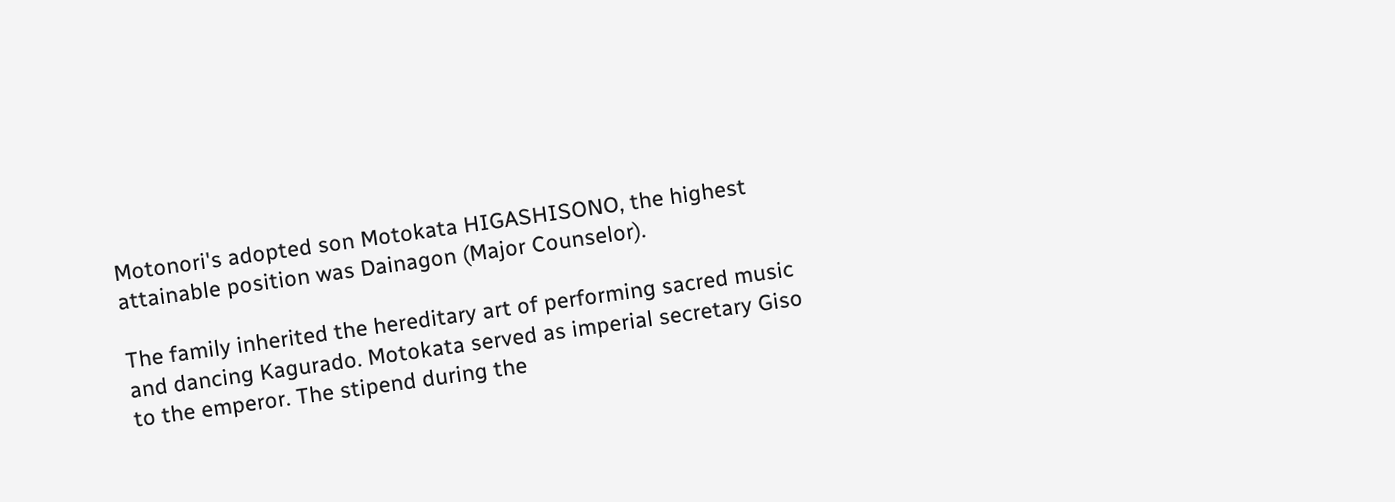Motonori's adopted son Motokata HIGASHISONO, the highest attainable position was Dainagon (Major Counselor).

The family inherited the hereditary art of performing sacred music and dancing Kagurado. Motokata served as imperial secretary Giso to the emperor. The stipend during the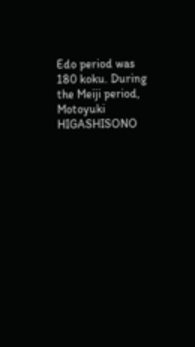Edo period was 180 koku. During the Meiji period, Motoyuki HIGASHISONO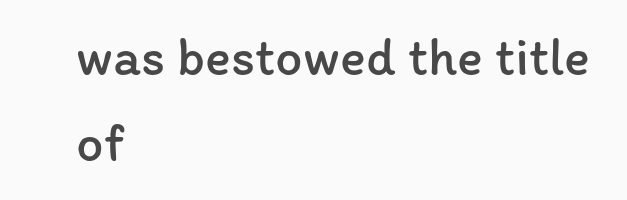was bestowed the title of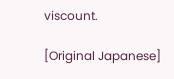viscount.

[Original Japanese]